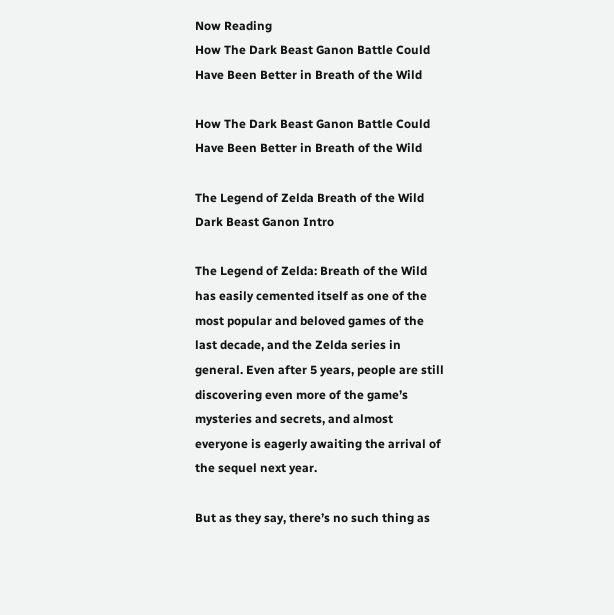Now Reading
How The Dark Beast Ganon Battle Could Have Been Better in Breath of the Wild

How The Dark Beast Ganon Battle Could Have Been Better in Breath of the Wild

The Legend of Zelda Breath of the Wild Dark Beast Ganon Intro

The Legend of Zelda: Breath of the Wild has easily cemented itself as one of the most popular and beloved games of the last decade, and the Zelda series in general. Even after 5 years, people are still discovering even more of the game’s mysteries and secrets, and almost everyone is eagerly awaiting the arrival of the sequel next year.

But as they say, there’s no such thing as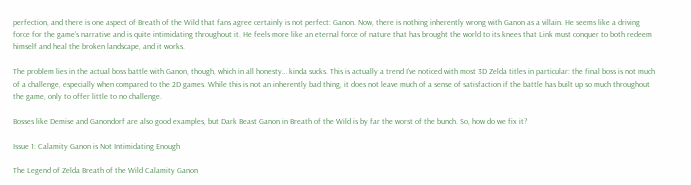perfection, and there is one aspect of Breath of the Wild that fans agree certainly is not perfect: Ganon. Now, there is nothing inherently wrong with Ganon as a villain. He seems like a driving force for the game’s narrative and is quite intimidating throughout it. He feels more like an eternal force of nature that has brought the world to its knees that Link must conquer to both redeem himself and heal the broken landscape, and it works.

The problem lies in the actual boss battle with Ganon, though, which in all honesty… kinda sucks. This is actually a trend I’ve noticed with most 3D Zelda titles in particular: the final boss is not much of a challenge, especially when compared to the 2D games. While this is not an inherently bad thing, it does not leave much of a sense of satisfaction if the battle has built up so much throughout the game, only to offer little to no challenge.

Bosses like Demise and Ganondorf are also good examples, but Dark Beast Ganon in Breath of the Wild is by far the worst of the bunch. So, how do we fix it?

Issue 1: Calamity Ganon is Not Intimidating Enough

The Legend of Zelda Breath of the Wild Calamity Ganon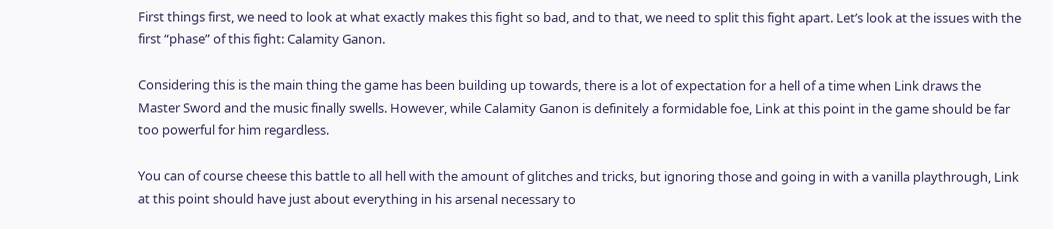First things first, we need to look at what exactly makes this fight so bad, and to that, we need to split this fight apart. Let’s look at the issues with the first “phase” of this fight: Calamity Ganon.

Considering this is the main thing the game has been building up towards, there is a lot of expectation for a hell of a time when Link draws the Master Sword and the music finally swells. However, while Calamity Ganon is definitely a formidable foe, Link at this point in the game should be far too powerful for him regardless.

You can of course cheese this battle to all hell with the amount of glitches and tricks, but ignoring those and going in with a vanilla playthrough, Link at this point should have just about everything in his arsenal necessary to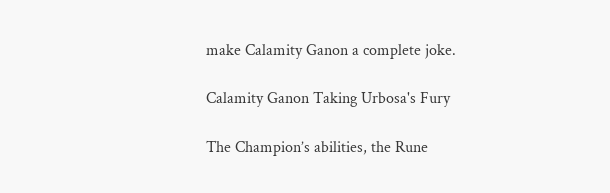make Calamity Ganon a complete joke.

Calamity Ganon Taking Urbosa's Fury

The Champion’s abilities, the Rune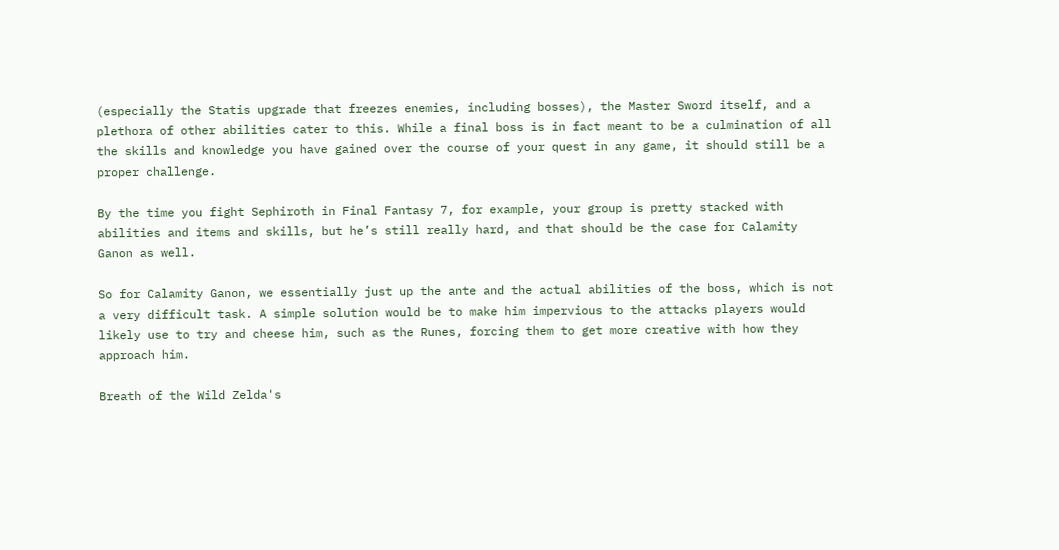(especially the Statis upgrade that freezes enemies, including bosses), the Master Sword itself, and a plethora of other abilities cater to this. While a final boss is in fact meant to be a culmination of all the skills and knowledge you have gained over the course of your quest in any game, it should still be a proper challenge.

By the time you fight Sephiroth in Final Fantasy 7, for example, your group is pretty stacked with abilities and items and skills, but he’s still really hard, and that should be the case for Calamity Ganon as well.

So for Calamity Ganon, we essentially just up the ante and the actual abilities of the boss, which is not a very difficult task. A simple solution would be to make him impervious to the attacks players would likely use to try and cheese him, such as the Runes, forcing them to get more creative with how they approach him.

Breath of the Wild Zelda's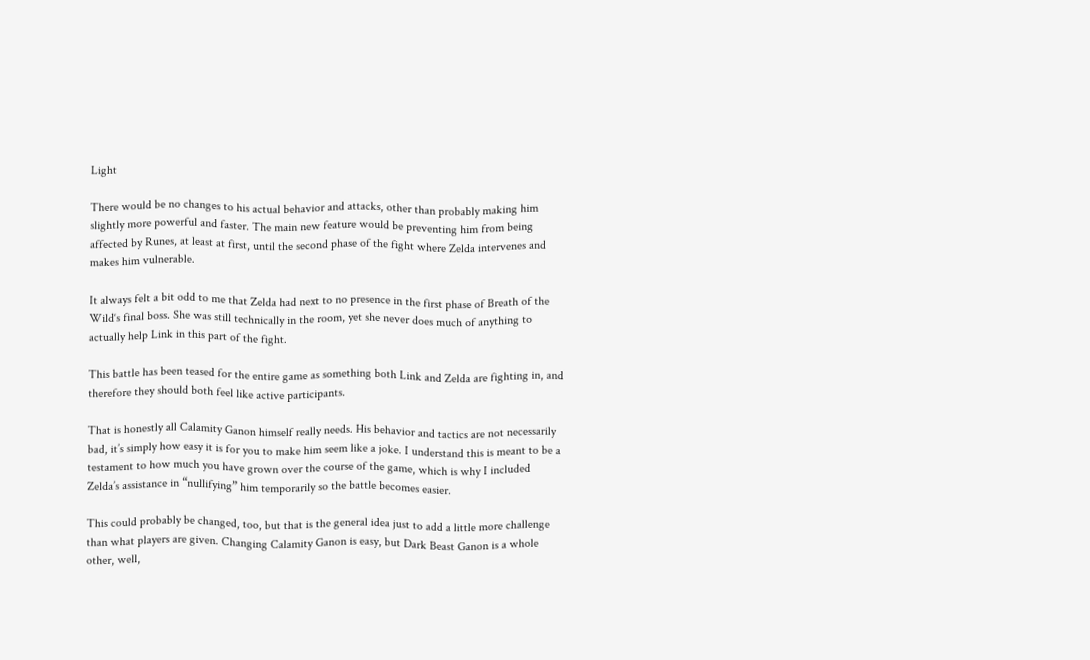Light

There would be no changes to his actual behavior and attacks, other than probably making him slightly more powerful and faster. The main new feature would be preventing him from being affected by Runes, at least at first, until the second phase of the fight where Zelda intervenes and makes him vulnerable.

It always felt a bit odd to me that Zelda had next to no presence in the first phase of Breath of the Wild‘s final boss. She was still technically in the room, yet she never does much of anything to actually help Link in this part of the fight.

This battle has been teased for the entire game as something both Link and Zelda are fighting in, and therefore they should both feel like active participants.

That is honestly all Calamity Ganon himself really needs. His behavior and tactics are not necessarily bad, it’s simply how easy it is for you to make him seem like a joke. I understand this is meant to be a testament to how much you have grown over the course of the game, which is why I included Zelda’s assistance in “nullifying” him temporarily so the battle becomes easier.

This could probably be changed, too, but that is the general idea just to add a little more challenge than what players are given. Changing Calamity Ganon is easy, but Dark Beast Ganon is a whole other, well,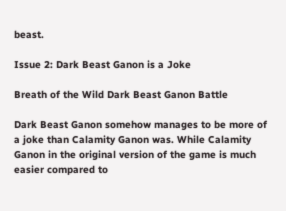beast.

Issue 2: Dark Beast Ganon is a Joke

Breath of the Wild Dark Beast Ganon Battle

Dark Beast Ganon somehow manages to be more of a joke than Calamity Ganon was. While Calamity Ganon in the original version of the game is much easier compared to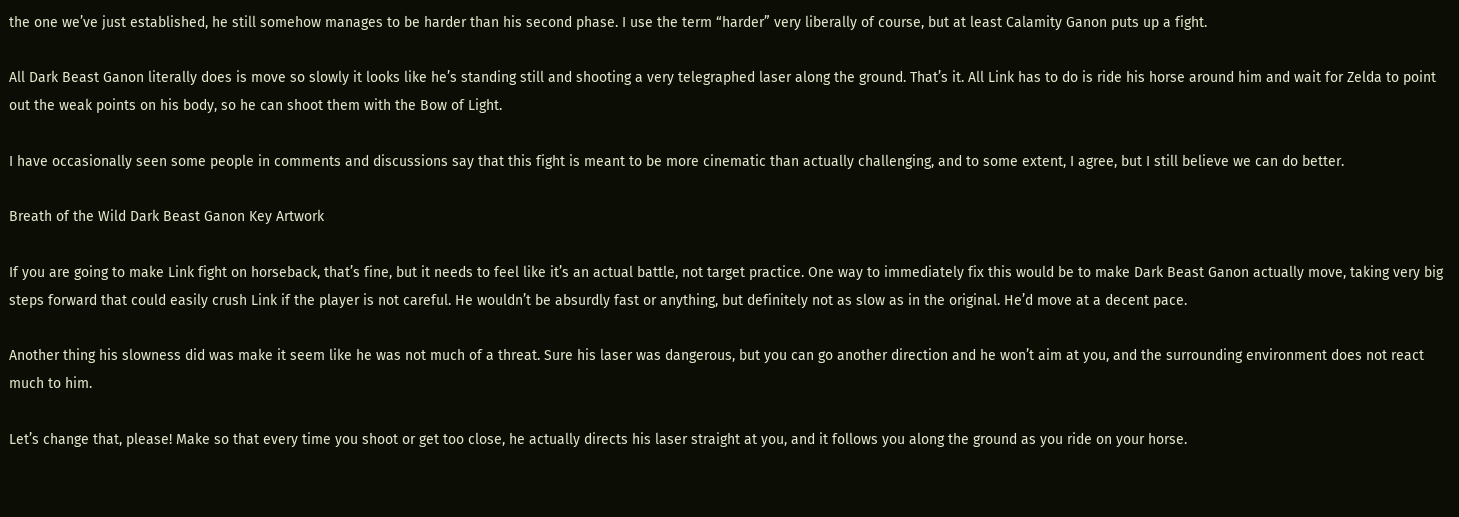the one we’ve just established, he still somehow manages to be harder than his second phase. I use the term “harder” very liberally of course, but at least Calamity Ganon puts up a fight.

All Dark Beast Ganon literally does is move so slowly it looks like he’s standing still and shooting a very telegraphed laser along the ground. That’s it. All Link has to do is ride his horse around him and wait for Zelda to point out the weak points on his body, so he can shoot them with the Bow of Light.

I have occasionally seen some people in comments and discussions say that this fight is meant to be more cinematic than actually challenging, and to some extent, I agree, but I still believe we can do better.

Breath of the Wild Dark Beast Ganon Key Artwork

If you are going to make Link fight on horseback, that’s fine, but it needs to feel like it’s an actual battle, not target practice. One way to immediately fix this would be to make Dark Beast Ganon actually move, taking very big steps forward that could easily crush Link if the player is not careful. He wouldn’t be absurdly fast or anything, but definitely not as slow as in the original. He’d move at a decent pace.

Another thing his slowness did was make it seem like he was not much of a threat. Sure his laser was dangerous, but you can go another direction and he won’t aim at you, and the surrounding environment does not react much to him.

Let’s change that, please! Make so that every time you shoot or get too close, he actually directs his laser straight at you, and it follows you along the ground as you ride on your horse.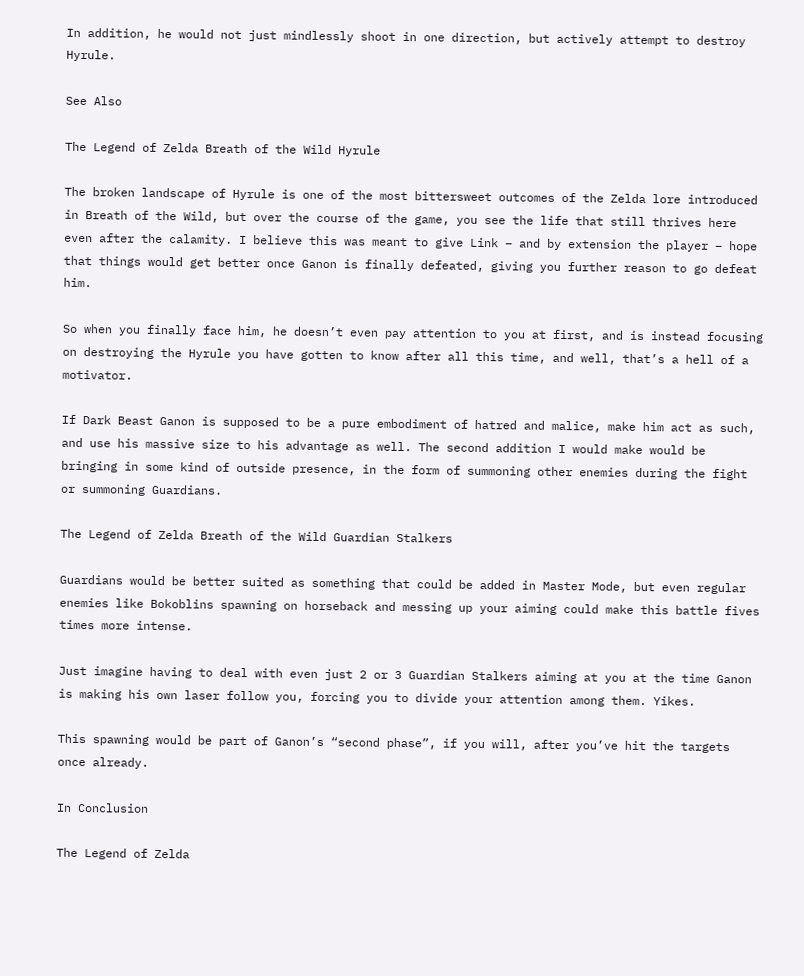In addition, he would not just mindlessly shoot in one direction, but actively attempt to destroy Hyrule.

See Also

The Legend of Zelda Breath of the Wild Hyrule

The broken landscape of Hyrule is one of the most bittersweet outcomes of the Zelda lore introduced in Breath of the Wild, but over the course of the game, you see the life that still thrives here even after the calamity. I believe this was meant to give Link – and by extension the player – hope that things would get better once Ganon is finally defeated, giving you further reason to go defeat him.

So when you finally face him, he doesn’t even pay attention to you at first, and is instead focusing on destroying the Hyrule you have gotten to know after all this time, and well, that’s a hell of a motivator.

If Dark Beast Ganon is supposed to be a pure embodiment of hatred and malice, make him act as such, and use his massive size to his advantage as well. The second addition I would make would be bringing in some kind of outside presence, in the form of summoning other enemies during the fight or summoning Guardians.

The Legend of Zelda Breath of the Wild Guardian Stalkers

Guardians would be better suited as something that could be added in Master Mode, but even regular enemies like Bokoblins spawning on horseback and messing up your aiming could make this battle fives times more intense.

Just imagine having to deal with even just 2 or 3 Guardian Stalkers aiming at you at the time Ganon is making his own laser follow you, forcing you to divide your attention among them. Yikes.

This spawning would be part of Ganon’s “second phase”, if you will, after you’ve hit the targets once already.

In Conclusion

The Legend of Zelda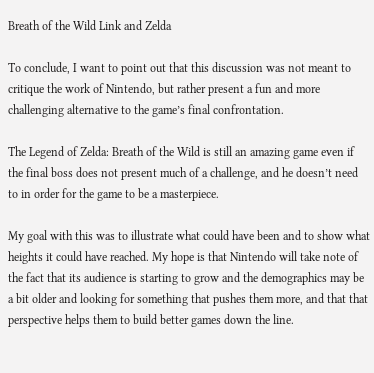Breath of the Wild Link and Zelda

To conclude, I want to point out that this discussion was not meant to critique the work of Nintendo, but rather present a fun and more challenging alternative to the game’s final confrontation.

The Legend of Zelda: Breath of the Wild is still an amazing game even if the final boss does not present much of a challenge, and he doesn’t need to in order for the game to be a masterpiece.

My goal with this was to illustrate what could have been and to show what heights it could have reached. My hope is that Nintendo will take note of the fact that its audience is starting to grow and the demographics may be a bit older and looking for something that pushes them more, and that that perspective helps them to build better games down the line.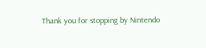Thank you for stopping by Nintendo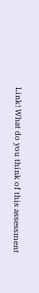Link! What do you think of this assessment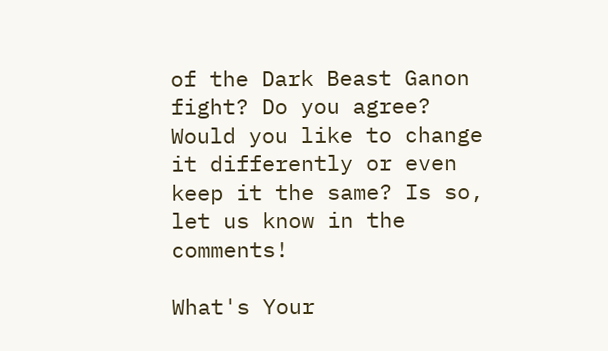of the Dark Beast Ganon fight? Do you agree? Would you like to change it differently or even keep it the same? Is so, let us know in the comments!

What's Your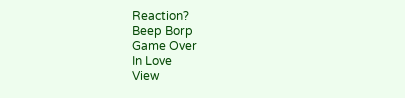Reaction?
Beep Borp
Game Over
In Love
View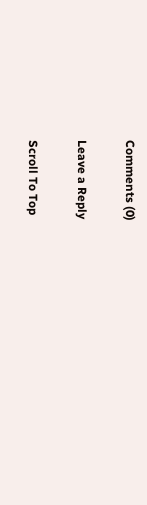Comments (0)

Leave a Reply

Scroll To Top